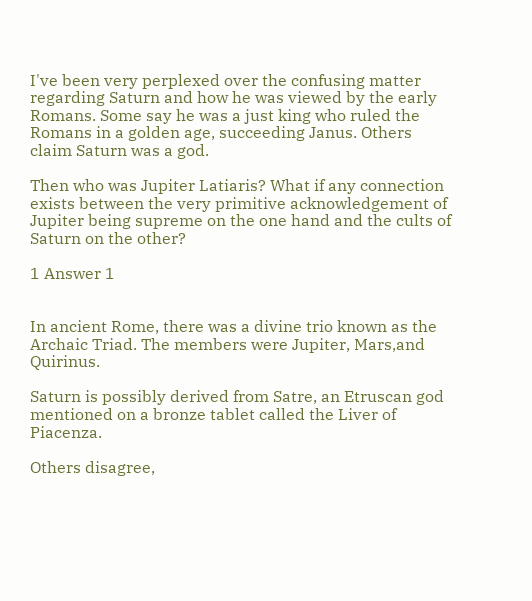I've been very perplexed over the confusing matter regarding Saturn and how he was viewed by the early Romans. Some say he was a just king who ruled the Romans in a golden age, succeeding Janus. Others claim Saturn was a god.

Then who was Jupiter Latiaris? What if any connection exists between the very primitive acknowledgement of Jupiter being supreme on the one hand and the cults of Saturn on the other?

1 Answer 1


In ancient Rome, there was a divine trio known as the Archaic Triad. The members were Jupiter, Mars,and Quirinus.

Saturn is possibly derived from Satre, an Etruscan god mentioned on a bronze tablet called the Liver of Piacenza.

Others disagree,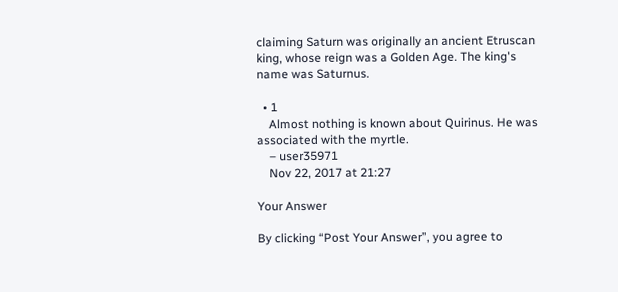claiming Saturn was originally an ancient Etruscan king, whose reign was a Golden Age. The king's name was Saturnus.

  • 1
    Almost nothing is known about Quirinus. He was associated with the myrtle.
    – user35971
    Nov 22, 2017 at 21:27

Your Answer

By clicking “Post Your Answer”, you agree to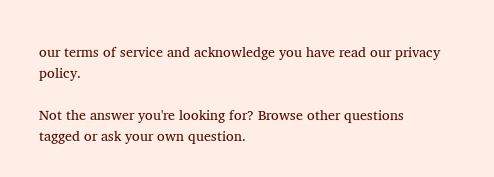our terms of service and acknowledge you have read our privacy policy.

Not the answer you're looking for? Browse other questions tagged or ask your own question.